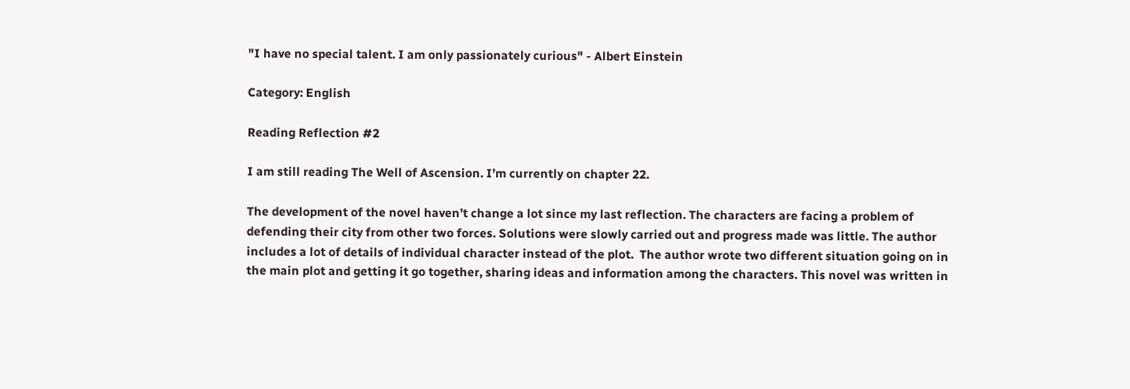"I have no special talent. I am only passionately curious" - Albert Einstein

Category: English

Reading Reflection #2

I am still reading The Well of Ascension. I’m currently on chapter 22.

The development of the novel haven’t change a lot since my last reflection. The characters are facing a problem of defending their city from other two forces. Solutions were slowly carried out and progress made was little. The author includes a lot of details of individual character instead of the plot.  The author wrote two different situation going on in the main plot and getting it go together, sharing ideas and information among the characters. This novel was written in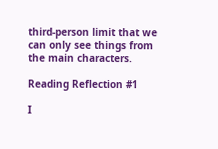third-person limit that we can only see things from the main characters.

Reading Reflection #1

I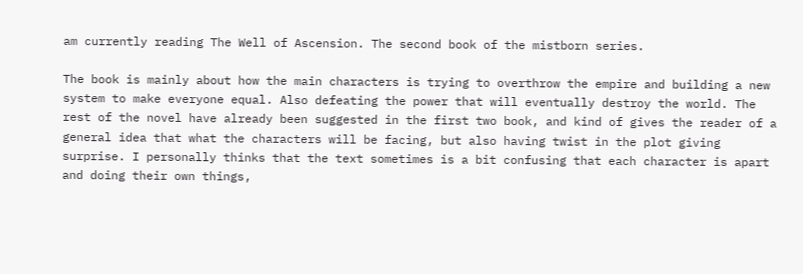am currently reading The Well of Ascension. The second book of the mistborn series.

The book is mainly about how the main characters is trying to overthrow the empire and building a new system to make everyone equal. Also defeating the power that will eventually destroy the world. The rest of the novel have already been suggested in the first two book, and kind of gives the reader of a general idea that what the characters will be facing, but also having twist in the plot giving surprise. I personally thinks that the text sometimes is a bit confusing that each character is apart and doing their own things,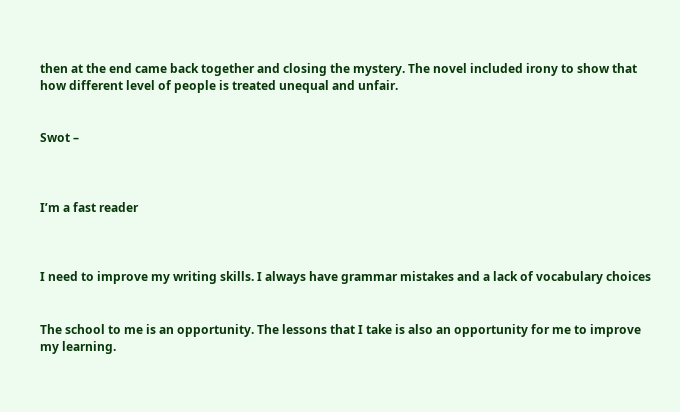then at the end came back together and closing the mystery. The novel included irony to show that how different level of people is treated unequal and unfair.


Swot –



I’m a fast reader



I need to improve my writing skills. I always have grammar mistakes and a lack of vocabulary choices


The school to me is an opportunity. The lessons that I take is also an opportunity for me to improve my learning.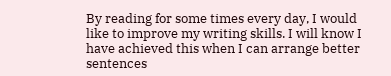By reading for some times every day, I would like to improve my writing skills. I will know I have achieved this when I can arrange better sentences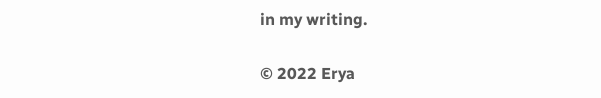in my writing.

© 2022 Erya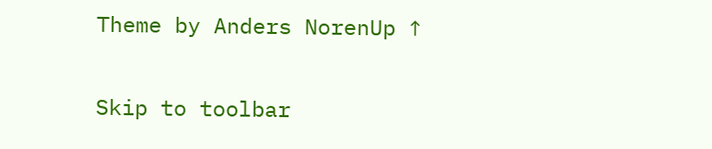Theme by Anders NorenUp ↑

Skip to toolbar